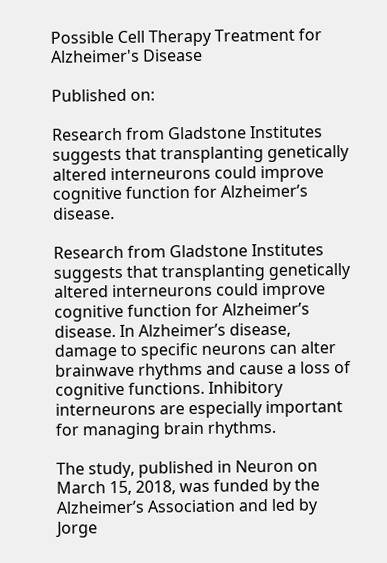Possible Cell Therapy Treatment for Alzheimer's Disease

Published on:

Research from Gladstone Institutes suggests that transplanting genetically altered interneurons could improve cognitive function for Alzheimer’s disease.

Research from Gladstone Institutes suggests that transplanting genetically altered interneurons could improve cognitive function for Alzheimer’s disease. In Alzheimer’s disease, damage to specific neurons can alter brainwave rhythms and cause a loss of cognitive functions. Inhibitory interneurons are especially important for managing brain rhythms.

The study, published in Neuron on March 15, 2018, was funded by the Alzheimer’s Association and led by Jorge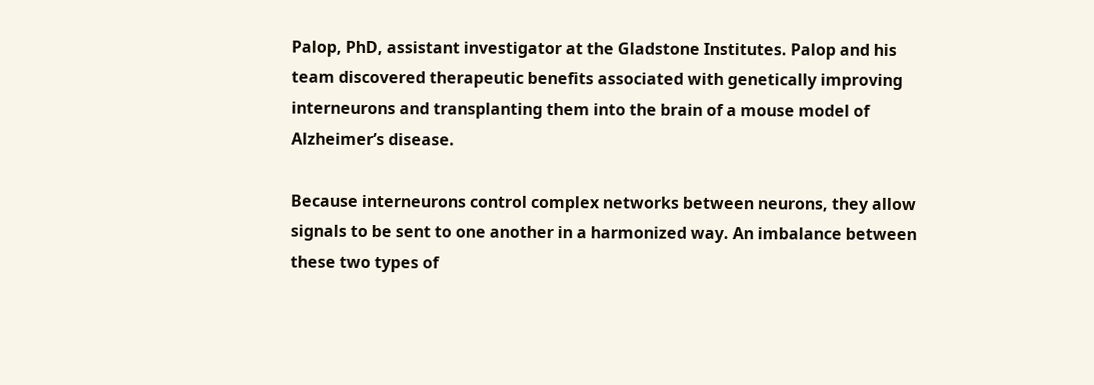Palop, PhD, assistant investigator at the Gladstone Institutes. Palop and his team discovered therapeutic benefits associated with genetically improving interneurons and transplanting them into the brain of a mouse model of Alzheimer’s disease.

Because interneurons control complex networks between neurons, they allow signals to be sent to one another in a harmonized way. An imbalance between these two types of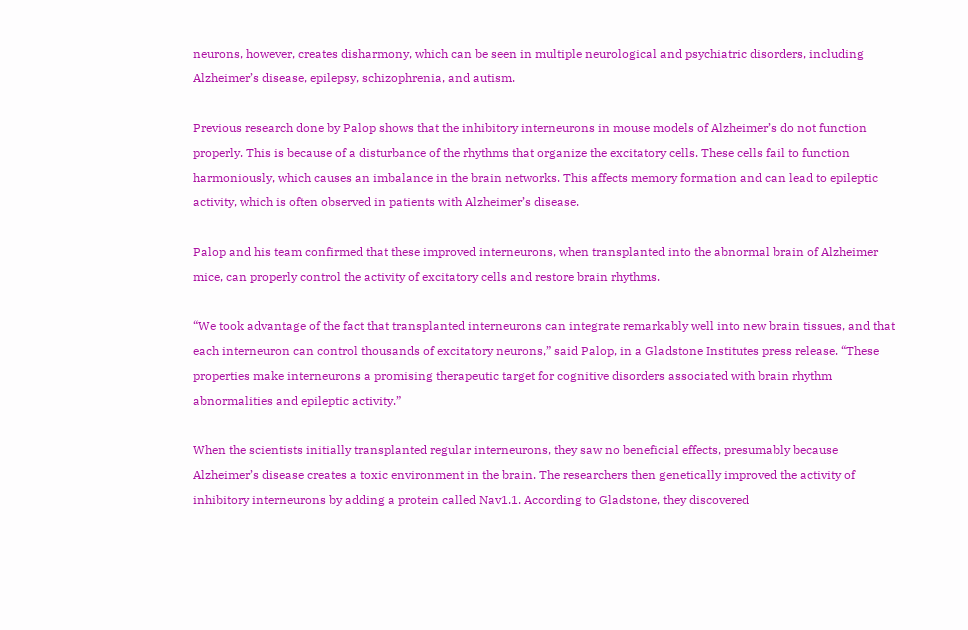neurons, however, creates disharmony, which can be seen in multiple neurological and psychiatric disorders, including Alzheimer’s disease, epilepsy, schizophrenia, and autism.

Previous research done by Palop shows that the inhibitory interneurons in mouse models of Alzheimer’s do not function properly. This is because of a disturbance of the rhythms that organize the excitatory cells. These cells fail to function harmoniously, which causes an imbalance in the brain networks. This affects memory formation and can lead to epileptic activity, which is often observed in patients with Alzheimer’s disease.

Palop and his team confirmed that these improved interneurons, when transplanted into the abnormal brain of Alzheimer mice, can properly control the activity of excitatory cells and restore brain rhythms.

“We took advantage of the fact that transplanted interneurons can integrate remarkably well into new brain tissues, and that each interneuron can control thousands of excitatory neurons,” said Palop, in a Gladstone Institutes press release. “These properties make interneurons a promising therapeutic target for cognitive disorders associated with brain rhythm abnormalities and epileptic activity.”

When the scientists initially transplanted regular interneurons, they saw no beneficial effects, presumably because Alzheimer’s disease creates a toxic environment in the brain. The researchers then genetically improved the activity of inhibitory interneurons by adding a protein called Nav1.1. According to Gladstone, they discovered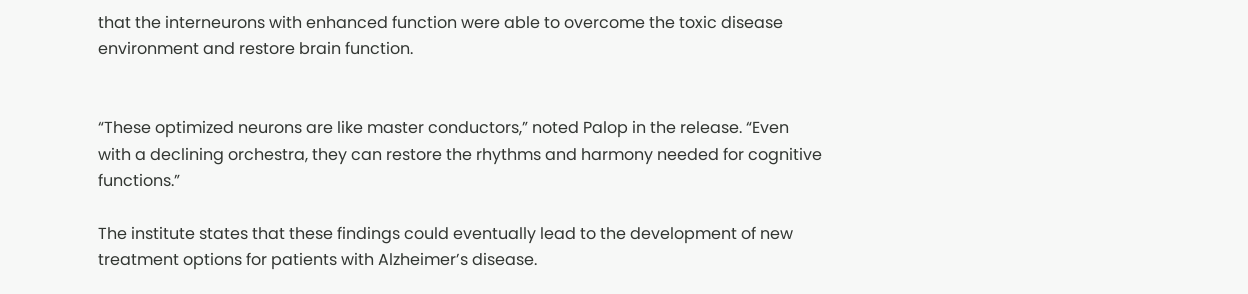that the interneurons with enhanced function were able to overcome the toxic disease environment and restore brain function.


“These optimized neurons are like master conductors,” noted Palop in the release. “Even with a declining orchestra, they can restore the rhythms and harmony needed for cognitive functions.”

The institute states that these findings could eventually lead to the development of new treatment options for patients with Alzheimer’s disease.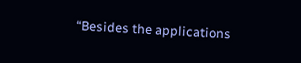“Besides the applications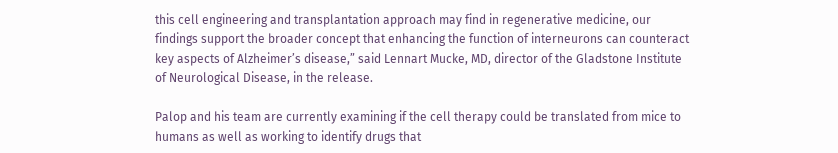this cell engineering and transplantation approach may find in regenerative medicine, our findings support the broader concept that enhancing the function of interneurons can counteract key aspects of Alzheimer’s disease,” said Lennart Mucke, MD, director of the Gladstone Institute of Neurological Disease, in the release.

Palop and his team are currently examining if the cell therapy could be translated from mice to humans as well as working to identify drugs that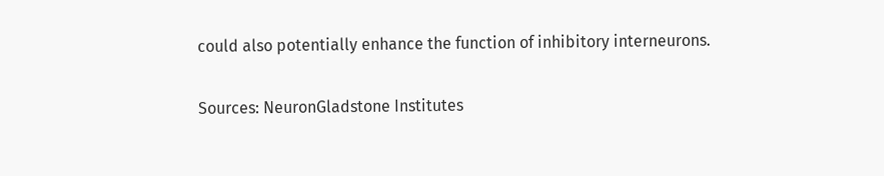could also potentially enhance the function of inhibitory interneurons.

Sources: NeuronGladstone Institutes